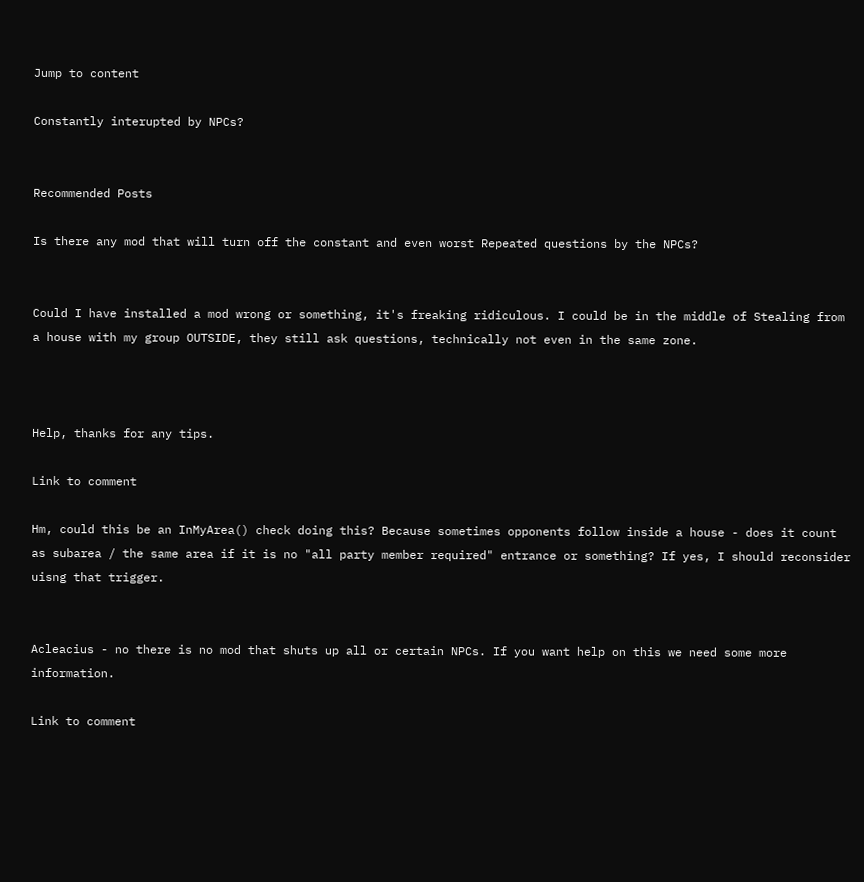Jump to content

Constantly interupted by NPCs?


Recommended Posts

Is there any mod that will turn off the constant and even worst Repeated questions by the NPCs?


Could I have installed a mod wrong or something, it's freaking ridiculous. I could be in the middle of Stealing from a house with my group OUTSIDE, they still ask questions, technically not even in the same zone.



Help, thanks for any tips.

Link to comment

Hm, could this be an InMyArea() check doing this? Because sometimes opponents follow inside a house - does it count as subarea / the same area if it is no "all party member required" entrance or something? If yes, I should reconsider uisng that trigger.


Acleacius - no there is no mod that shuts up all or certain NPCs. If you want help on this we need some more information.

Link to comment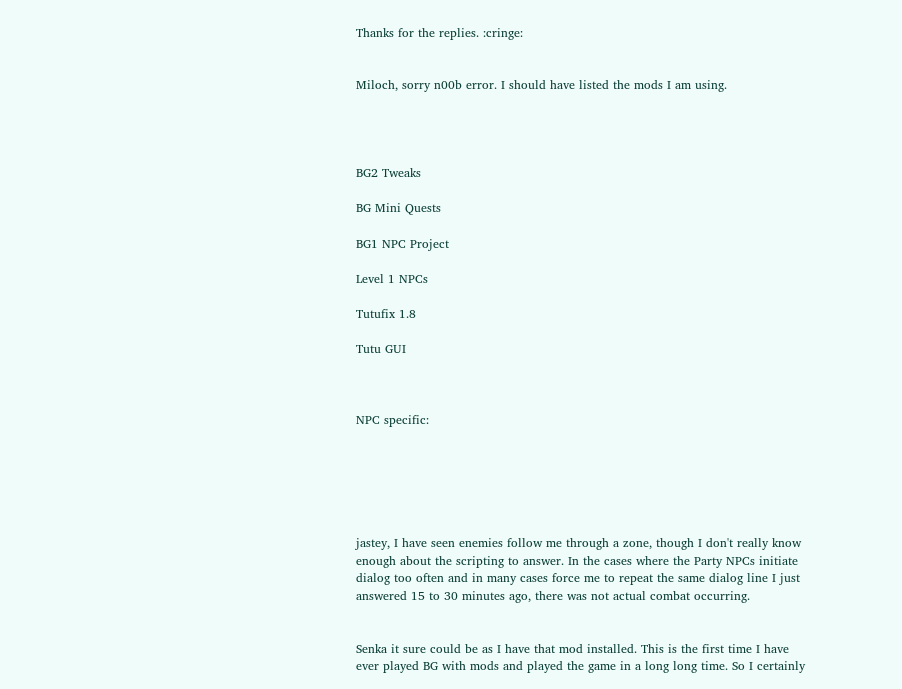Thanks for the replies. :cringe:


Miloch, sorry n00b error. I should have listed the mods I am using.




BG2 Tweaks

BG Mini Quests

BG1 NPC Project

Level 1 NPCs

Tutufix 1.8

Tutu GUI



NPC specific:






jastey, I have seen enemies follow me through a zone, though I don't really know enough about the scripting to answer. In the cases where the Party NPCs initiate dialog too often and in many cases force me to repeat the same dialog line I just answered 15 to 30 minutes ago, there was not actual combat occurring.


Senka it sure could be as I have that mod installed. This is the first time I have ever played BG with mods and played the game in a long long time. So I certainly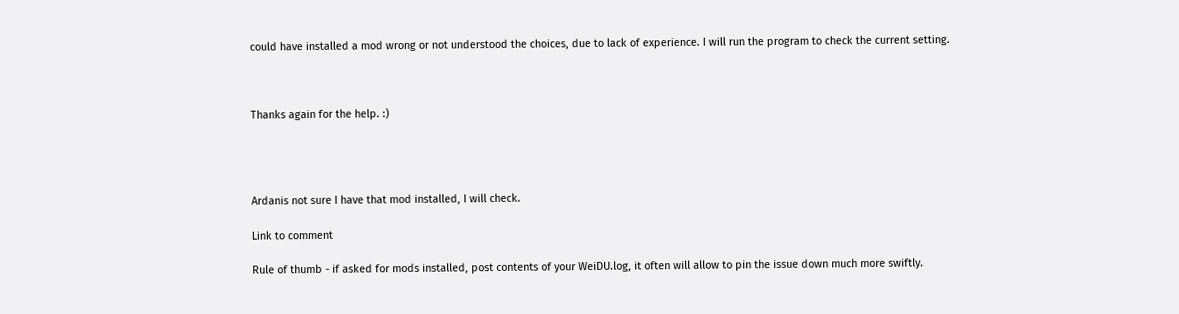could have installed a mod wrong or not understood the choices, due to lack of experience. I will run the program to check the current setting.



Thanks again for the help. :)




Ardanis not sure I have that mod installed, I will check.

Link to comment

Rule of thumb - if asked for mods installed, post contents of your WeiDU.log, it often will allow to pin the issue down much more swiftly.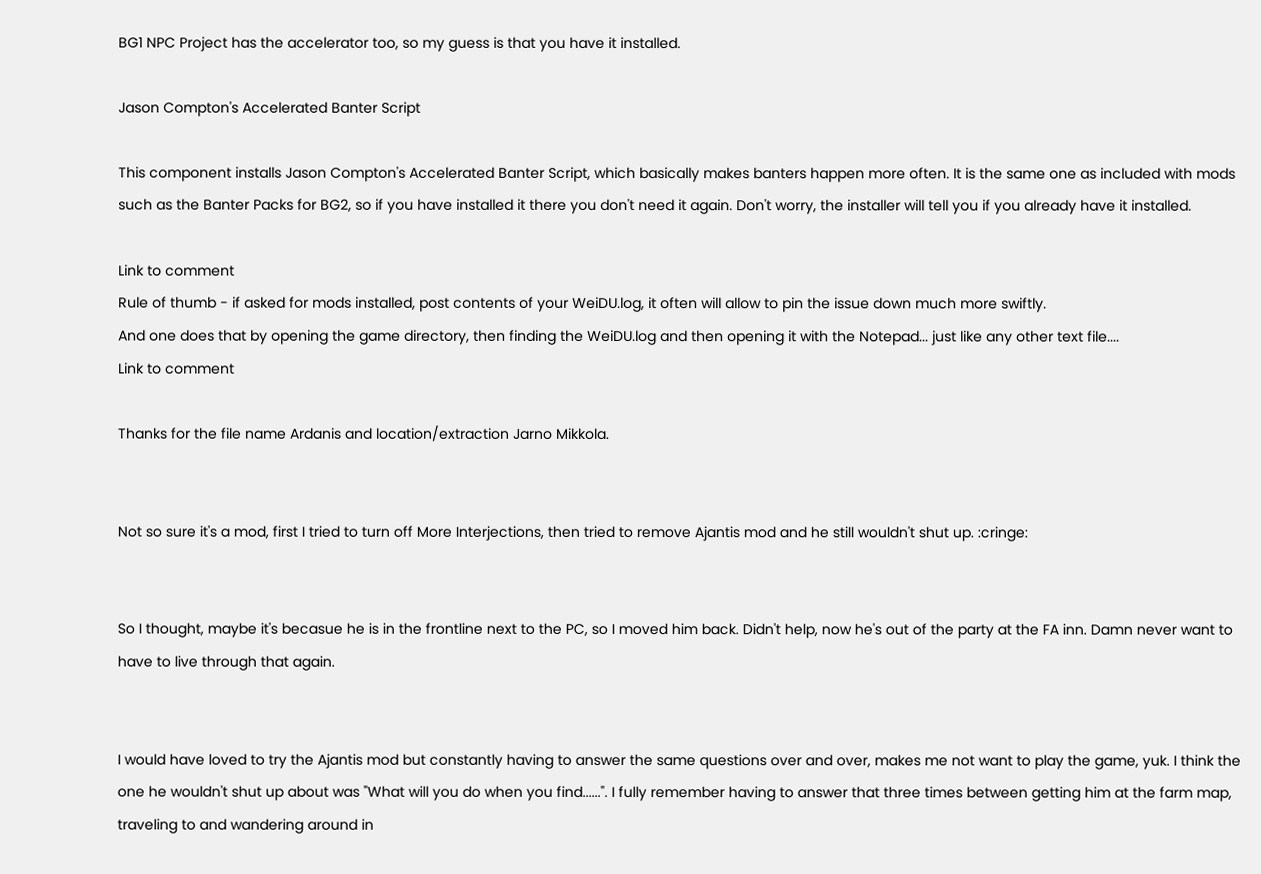BG1 NPC Project has the accelerator too, so my guess is that you have it installed.

Jason Compton's Accelerated Banter Script

This component installs Jason Compton's Accelerated Banter Script, which basically makes banters happen more often. It is the same one as included with mods such as the Banter Packs for BG2, so if you have installed it there you don't need it again. Don't worry, the installer will tell you if you already have it installed.

Link to comment
Rule of thumb - if asked for mods installed, post contents of your WeiDU.log, it often will allow to pin the issue down much more swiftly.
And one does that by opening the game directory, then finding the WeiDU.log and then opening it with the Notepad... just like any other text file....
Link to comment

Thanks for the file name Ardanis and location/extraction Jarno Mikkola.


Not so sure it's a mod, first I tried to turn off More Interjections, then tried to remove Ajantis mod and he still wouldn't shut up. :cringe:


So I thought, maybe it's becasue he is in the frontline next to the PC, so I moved him back. Didn't help, now he's out of the party at the FA inn. Damn never want to have to live through that again.


I would have loved to try the Ajantis mod but constantly having to answer the same questions over and over, makes me not want to play the game, yuk. I think the one he wouldn't shut up about was "What will you do when you find......". I fully remember having to answer that three times between getting him at the farm map, traveling to and wandering around in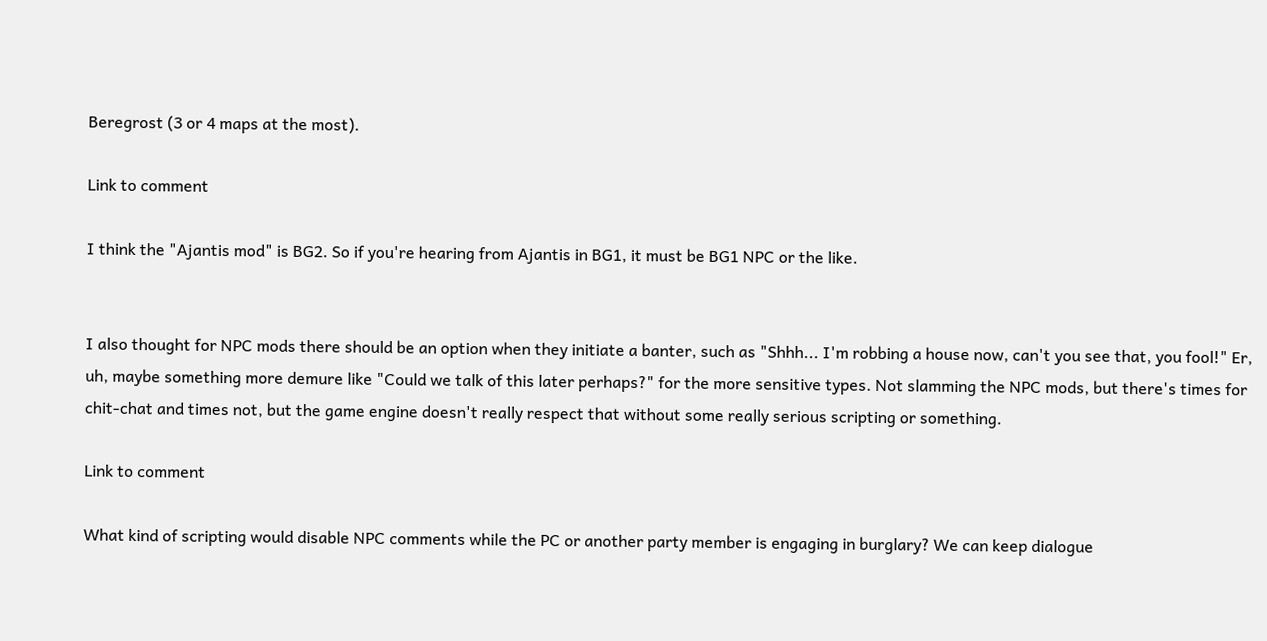Beregrost (3 or 4 maps at the most).

Link to comment

I think the "Ajantis mod" is BG2. So if you're hearing from Ajantis in BG1, it must be BG1 NPC or the like.


I also thought for NPC mods there should be an option when they initiate a banter, such as "Shhh... I'm robbing a house now, can't you see that, you fool!" Er, uh, maybe something more demure like "Could we talk of this later perhaps?" for the more sensitive types. Not slamming the NPC mods, but there's times for chit-chat and times not, but the game engine doesn't really respect that without some really serious scripting or something.

Link to comment

What kind of scripting would disable NPC comments while the PC or another party member is engaging in burglary? We can keep dialogue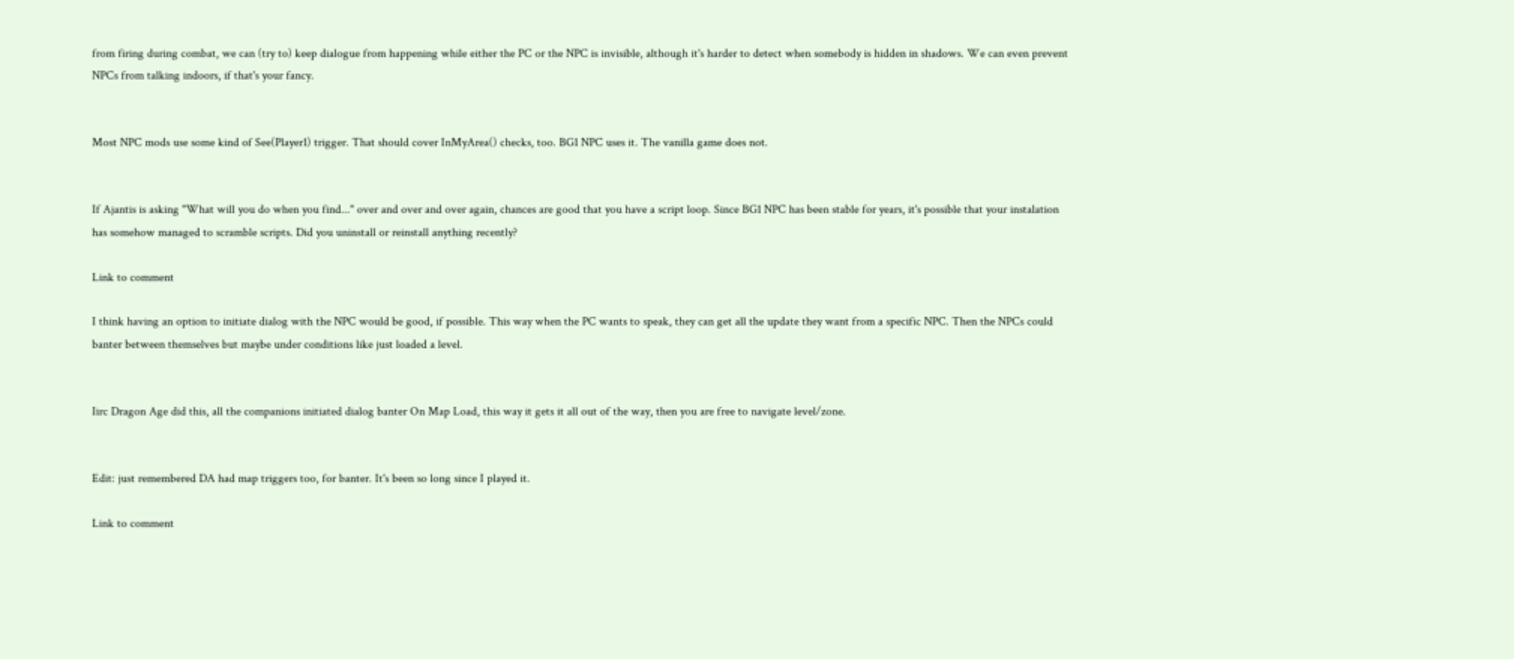from firing during combat, we can (try to) keep dialogue from happening while either the PC or the NPC is invisible, although it's harder to detect when somebody is hidden in shadows. We can even prevent NPCs from talking indoors, if that's your fancy.


Most NPC mods use some kind of See(Player1) trigger. That should cover InMyArea() checks, too. BG1 NPC uses it. The vanilla game does not.


If Ajantis is asking "What will you do when you find..." over and over and over again, chances are good that you have a script loop. Since BG1 NPC has been stable for years, it's possible that your instalation has somehow managed to scramble scripts. Did you uninstall or reinstall anything recently?

Link to comment

I think having an option to initiate dialog with the NPC would be good, if possible. This way when the PC wants to speak, they can get all the update they want from a specific NPC. Then the NPCs could banter between themselves but maybe under conditions like just loaded a level.


Iirc Dragon Age did this, all the companions initiated dialog banter On Map Load, this way it gets it all out of the way, then you are free to navigate level/zone.


Edit: just remembered DA had map triggers too, for banter. It's been so long since I played it.

Link to comment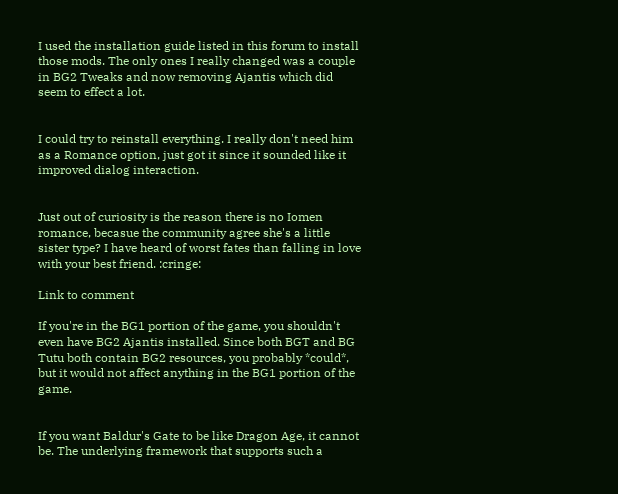I used the installation guide listed in this forum to install those mods. The only ones I really changed was a couple in BG2 Tweaks and now removing Ajantis which did seem to effect a lot.


I could try to reinstall everything. I really don't need him as a Romance option, just got it since it sounded like it improved dialog interaction.


Just out of curiosity is the reason there is no Iomen romance, becasue the community agree she's a little sister type? I have heard of worst fates than falling in love with your best friend. :cringe:

Link to comment

If you're in the BG1 portion of the game, you shouldn't even have BG2 Ajantis installed. Since both BGT and BG Tutu both contain BG2 resources, you probably *could*, but it would not affect anything in the BG1 portion of the game.


If you want Baldur's Gate to be like Dragon Age, it cannot be. The underlying framework that supports such a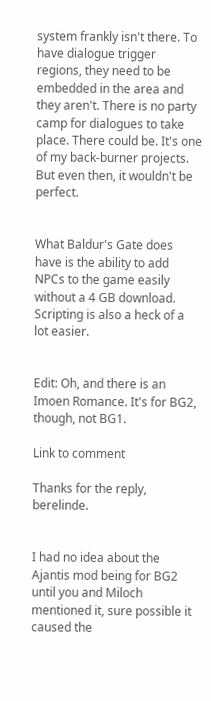system frankly isn't there. To have dialogue trigger regions, they need to be embedded in the area and they aren't. There is no party camp for dialogues to take place. There could be. It's one of my back-burner projects. But even then, it wouldn't be perfect.


What Baldur's Gate does have is the ability to add NPCs to the game easily without a 4 GB download. Scripting is also a heck of a lot easier.


Edit: Oh, and there is an Imoen Romance. It's for BG2, though, not BG1.

Link to comment

Thanks for the reply, berelinde.


I had no idea about the Ajantis mod being for BG2 until you and Miloch mentioned it, sure possible it caused the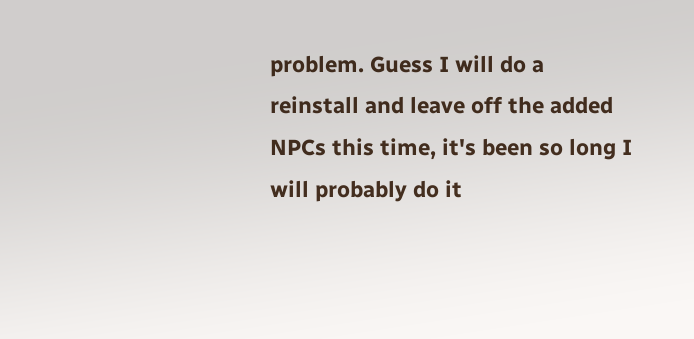problem. Guess I will do a reinstall and leave off the added NPCs this time, it's been so long I will probably do it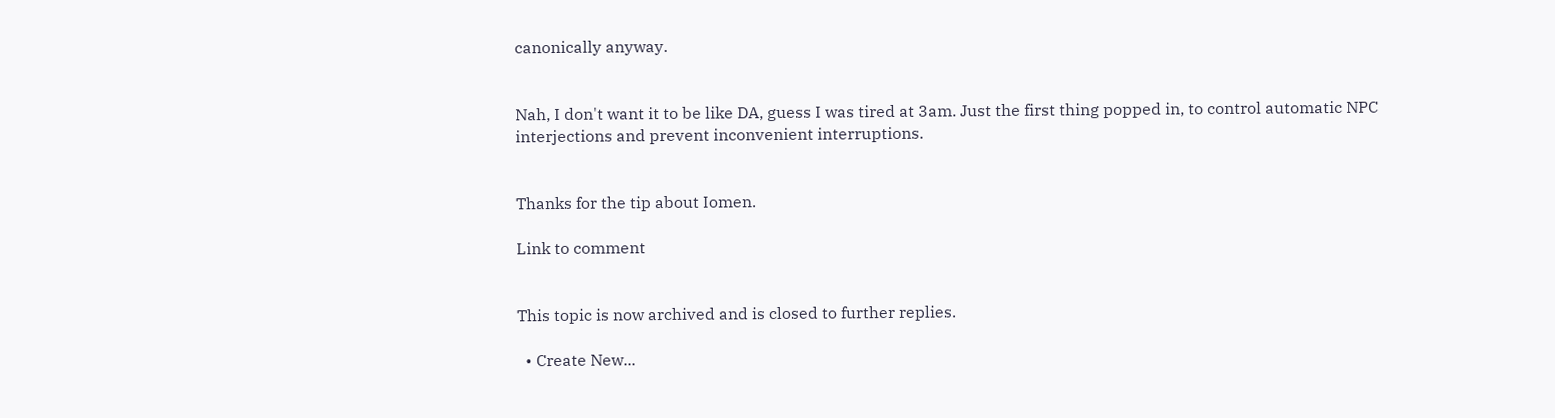canonically anyway.


Nah, I don't want it to be like DA, guess I was tired at 3am. Just the first thing popped in, to control automatic NPC interjections and prevent inconvenient interruptions.


Thanks for the tip about Iomen.

Link to comment


This topic is now archived and is closed to further replies.

  • Create New...